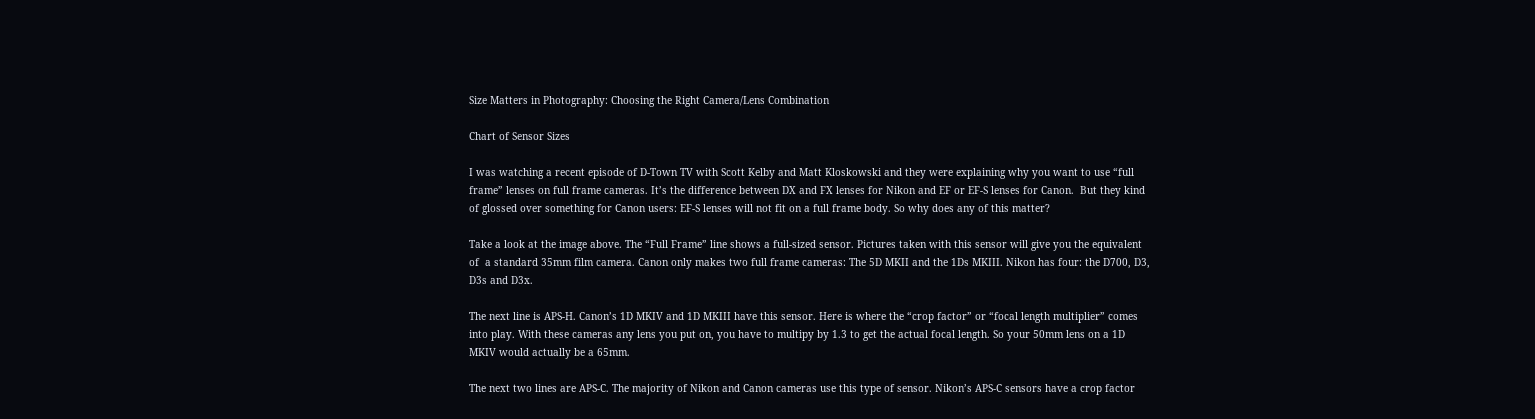Size Matters in Photography: Choosing the Right Camera/Lens Combination

Chart of Sensor Sizes

I was watching a recent episode of D-Town TV with Scott Kelby and Matt Kloskowski and they were explaining why you want to use “full frame” lenses on full frame cameras. It’s the difference between DX and FX lenses for Nikon and EF or EF-S lenses for Canon.  But they kind of glossed over something for Canon users: EF-S lenses will not fit on a full frame body. So why does any of this matter?

Take a look at the image above. The “Full Frame” line shows a full-sized sensor. Pictures taken with this sensor will give you the equivalent of  a standard 35mm film camera. Canon only makes two full frame cameras: The 5D MKII and the 1Ds MKIII. Nikon has four: the D700, D3, D3s and D3x.

The next line is APS-H. Canon’s 1D MKIV and 1D MKIII have this sensor. Here is where the “crop factor” or “focal length multiplier” comes into play. With these cameras any lens you put on, you have to multipy by 1.3 to get the actual focal length. So your 50mm lens on a 1D MKIV would actually be a 65mm.

The next two lines are APS-C. The majority of Nikon and Canon cameras use this type of sensor. Nikon’s APS-C sensors have a crop factor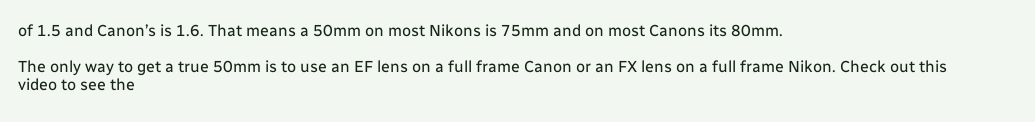of 1.5 and Canon’s is 1.6. That means a 50mm on most Nikons is 75mm and on most Canons its 80mm.

The only way to get a true 50mm is to use an EF lens on a full frame Canon or an FX lens on a full frame Nikon. Check out this video to see the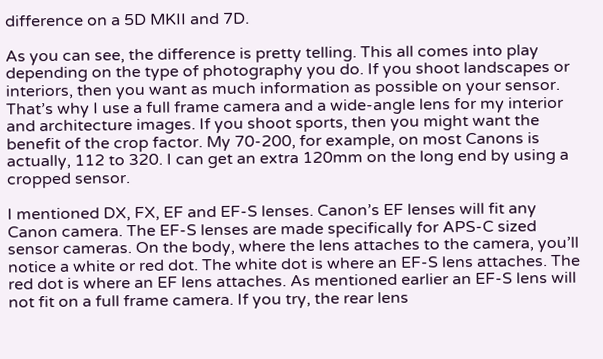difference on a 5D MKII and 7D.

As you can see, the difference is pretty telling. This all comes into play depending on the type of photography you do. If you shoot landscapes or interiors, then you want as much information as possible on your sensor. That’s why I use a full frame camera and a wide-angle lens for my interior and architecture images. If you shoot sports, then you might want the benefit of the crop factor. My 70-200, for example, on most Canons is actually, 112 to 320. I can get an extra 120mm on the long end by using a cropped sensor.

I mentioned DX, FX, EF and EF-S lenses. Canon’s EF lenses will fit any Canon camera. The EF-S lenses are made specifically for APS-C sized sensor cameras. On the body, where the lens attaches to the camera, you’ll notice a white or red dot. The white dot is where an EF-S lens attaches. The red dot is where an EF lens attaches. As mentioned earlier an EF-S lens will not fit on a full frame camera. If you try, the rear lens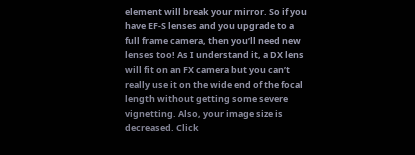element will break your mirror. So if you have EF-S lenses and you upgrade to a full frame camera, then you’ll need new lenses too! As I understand it, a DX lens will fit on an FX camera but you can’t really use it on the wide end of the focal length without getting some severe vignetting. Also, your image size is decreased. Click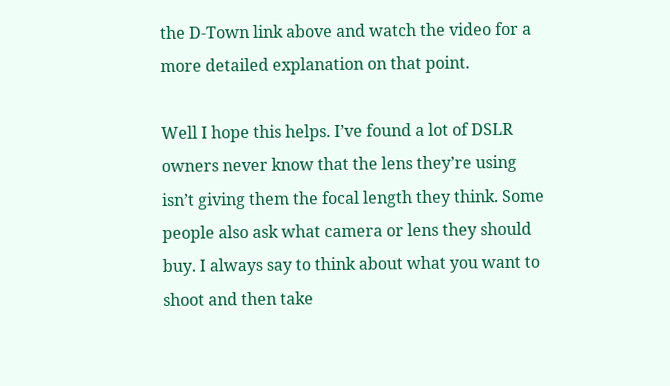the D-Town link above and watch the video for a more detailed explanation on that point.

Well I hope this helps. I’ve found a lot of DSLR owners never know that the lens they’re using isn’t giving them the focal length they think. Some people also ask what camera or lens they should buy. I always say to think about what you want to shoot and then take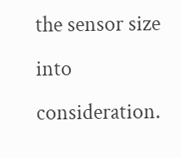the sensor size into consideration.